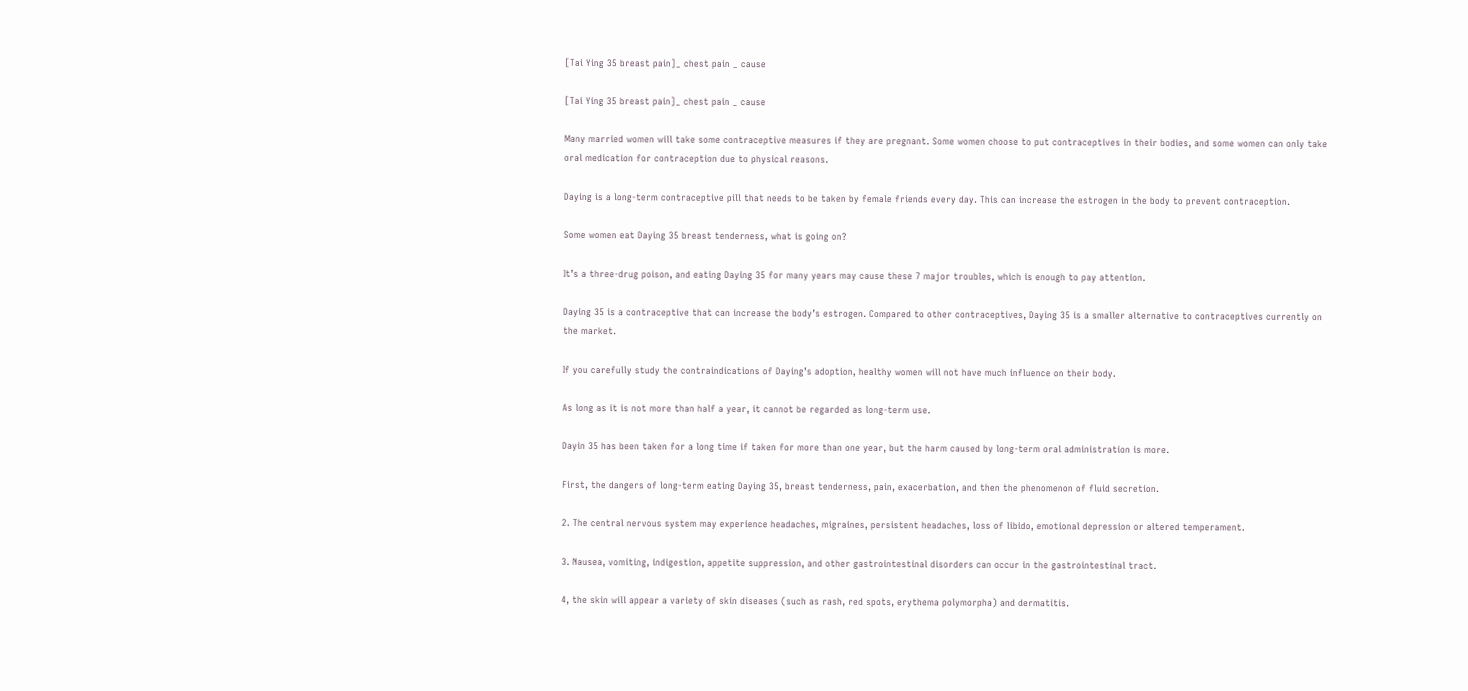[Tai Ying 35 breast pain]_ chest pain _ cause

[Tai Ying 35 breast pain]_ chest pain _ cause

Many married women will take some contraceptive measures if they are pregnant. Some women choose to put contraceptives in their bodies, and some women can only take oral medication for contraception due to physical reasons.

Daying is a long-term contraceptive pill that needs to be taken by female friends every day. This can increase the estrogen in the body to prevent contraception.

Some women eat Daying 35 breast tenderness, what is going on?

It’s a three-drug poison, and eating Daying 35 for many years may cause these 7 major troubles, which is enough to pay attention.

Daying 35 is a contraceptive that can increase the body’s estrogen. Compared to other contraceptives, Daying 35 is a smaller alternative to contraceptives currently on the market.

If you carefully study the contraindications of Daying’s adoption, healthy women will not have much influence on their body.

As long as it is not more than half a year, it cannot be regarded as long-term use.

Dayin 35 has been taken for a long time if taken for more than one year, but the harm caused by long-term oral administration is more.

First, the dangers of long-term eating Daying 35, breast tenderness, pain, exacerbation, and then the phenomenon of fluid secretion.

2. The central nervous system may experience headaches, migraines, persistent headaches, loss of libido, emotional depression or altered temperament.

3. Nausea, vomiting, indigestion, appetite suppression, and other gastrointestinal disorders can occur in the gastrointestinal tract.

4, the skin will appear a variety of skin diseases (such as rash, red spots, erythema polymorpha) and dermatitis.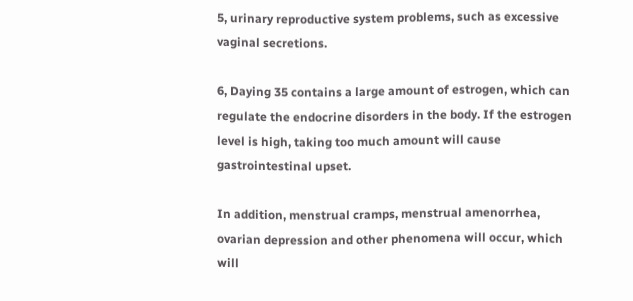5, urinary reproductive system problems, such as excessive vaginal secretions.

6, Daying 35 contains a large amount of estrogen, which can regulate the endocrine disorders in the body. If the estrogen level is high, taking too much amount will cause gastrointestinal upset.

In addition, menstrual cramps, menstrual amenorrhea, ovarian depression and other phenomena will occur, which will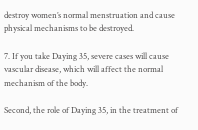destroy women’s normal menstruation and cause physical mechanisms to be destroyed.

7. If you take Daying 35, severe cases will cause vascular disease, which will affect the normal mechanism of the body.

Second, the role of Daying 35, in the treatment of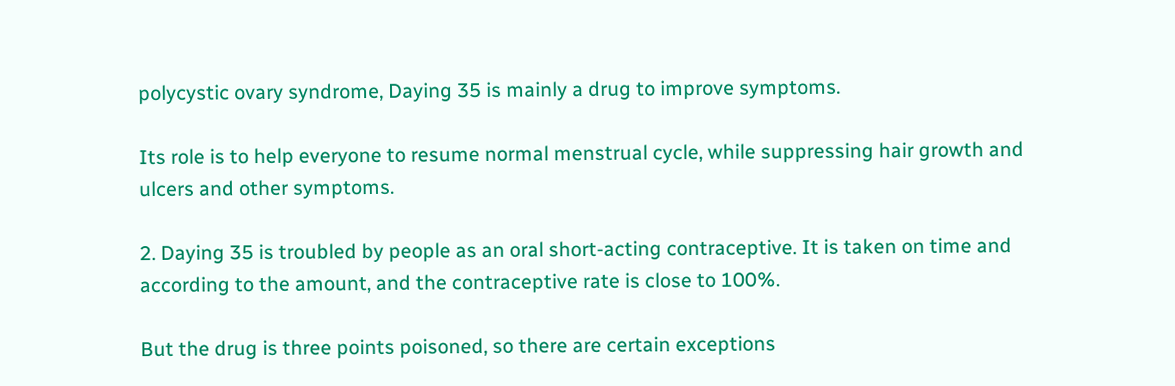polycystic ovary syndrome, Daying 35 is mainly a drug to improve symptoms.

Its role is to help everyone to resume normal menstrual cycle, while suppressing hair growth and ulcers and other symptoms.

2. Daying 35 is troubled by people as an oral short-acting contraceptive. It is taken on time and according to the amount, and the contraceptive rate is close to 100%.

But the drug is three points poisoned, so there are certain exceptions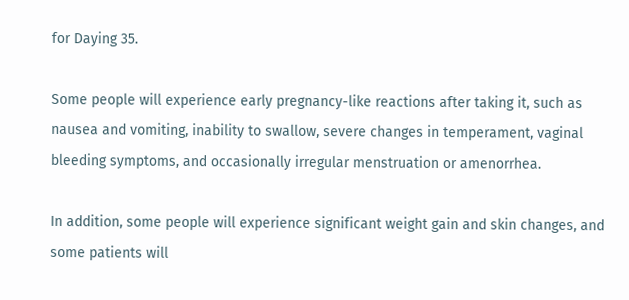for Daying 35.

Some people will experience early pregnancy-like reactions after taking it, such as nausea and vomiting, inability to swallow, severe changes in temperament, vaginal bleeding symptoms, and occasionally irregular menstruation or amenorrhea.

In addition, some people will experience significant weight gain and skin changes, and some patients will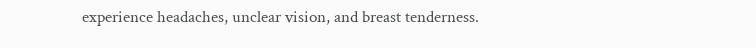experience headaches, unclear vision, and breast tenderness.